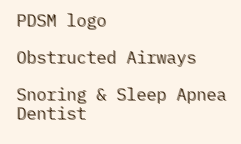PDSM logo

Obstructed Airways

Snoring & Sleep Apnea Dentist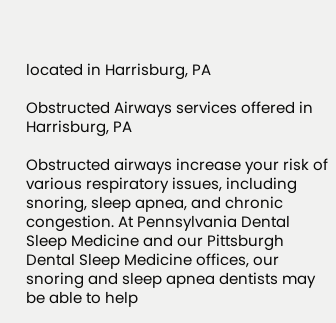located in Harrisburg, PA

Obstructed Airways services offered in Harrisburg, PA

Obstructed airways increase your risk of various respiratory issues, including snoring, sleep apnea, and chronic congestion. At Pennsylvania Dental Sleep Medicine and our Pittsburgh Dental Sleep Medicine offices, our snoring and sleep apnea dentists may be able to help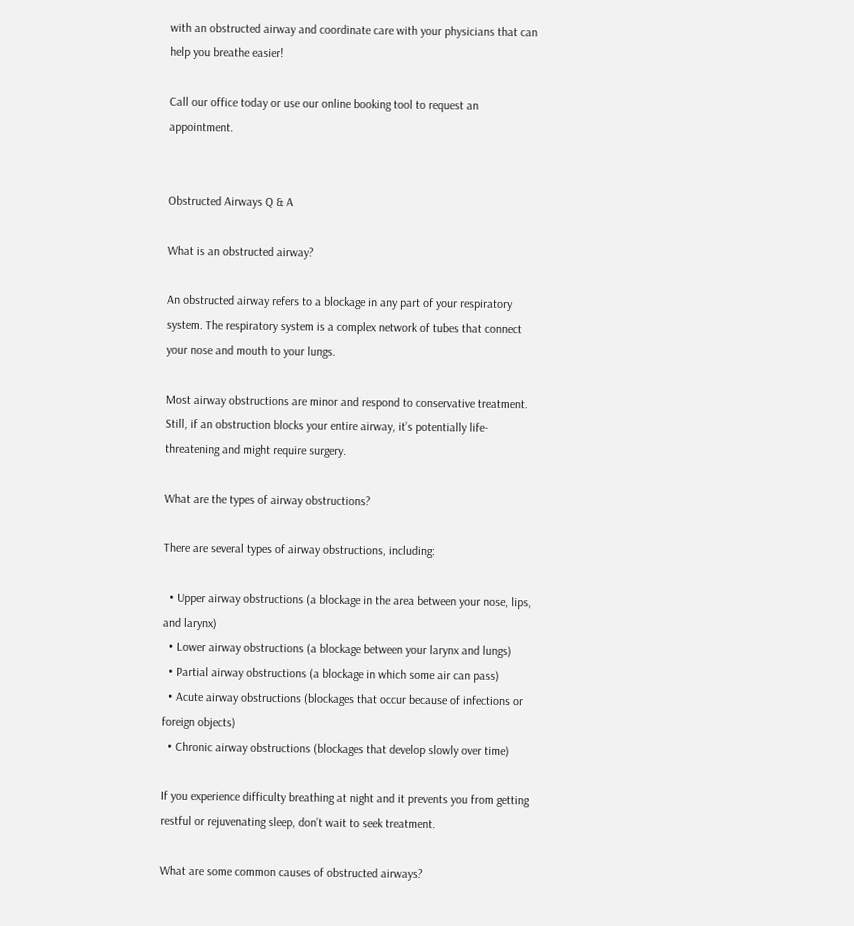with an obstructed airway and coordinate care with your physicians that can help you breathe easier!

Call our office today or use our online booking tool to request an appointment.


Obstructed Airways Q & A

What is an obstructed airway?

An obstructed airway refers to a blockage in any part of your respiratory system. The respiratory system is a complex network of tubes that connect your nose and mouth to your lungs.

Most airway obstructions are minor and respond to conservative treatment. Still, if an obstruction blocks your entire airway, it’s potentially life-threatening and might require surgery.

What are the types of airway obstructions?

There are several types of airway obstructions, including:

  • Upper airway obstructions (a blockage in the area between your nose, lips, and larynx)
  • Lower airway obstructions (a blockage between your larynx and lungs)
  • Partial airway obstructions (a blockage in which some air can pass)
  • Acute airway obstructions (blockages that occur because of infections or foreign objects)
  • Chronic airway obstructions (blockages that develop slowly over time)

If you experience difficulty breathing at night and it prevents you from getting restful or rejuvenating sleep, don’t wait to seek treatment.

What are some common causes of obstructed airways?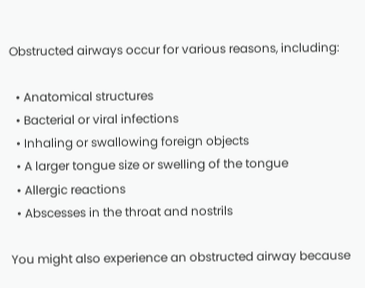Obstructed airways occur for various reasons, including:

  • Anatomical structures
  • Bacterial or viral infections
  • Inhaling or swallowing foreign objects
  • A larger tongue size or swelling of the tongue
  • Allergic reactions
  • Abscesses in the throat and nostrils

You might also experience an obstructed airway because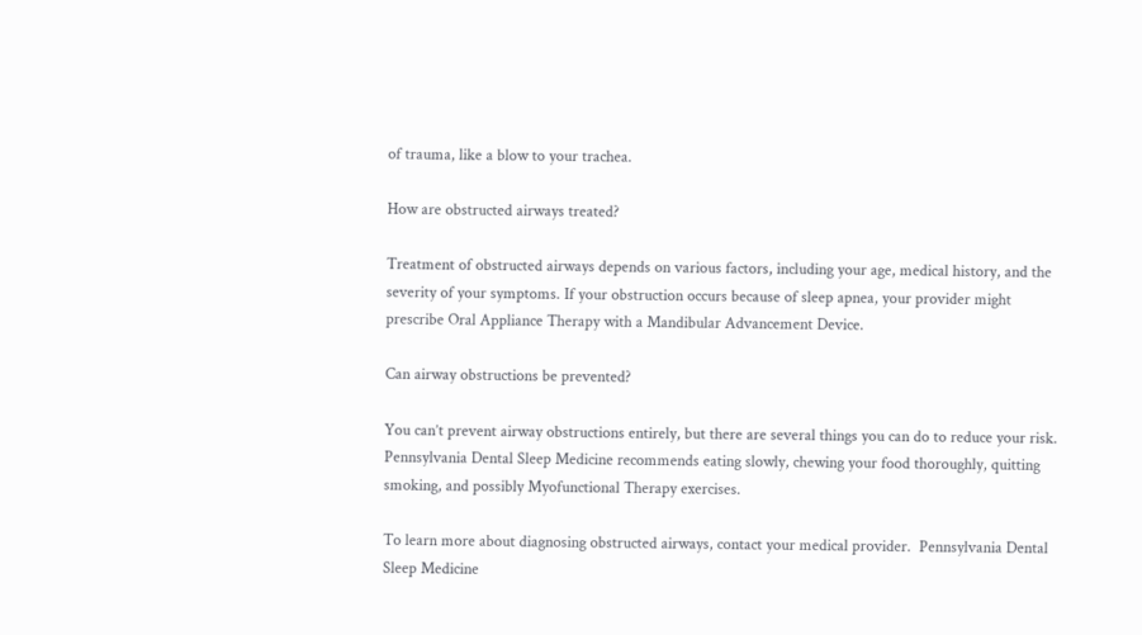of trauma, like a blow to your trachea.

How are obstructed airways treated?

Treatment of obstructed airways depends on various factors, including your age, medical history, and the severity of your symptoms. If your obstruction occurs because of sleep apnea, your provider might prescribe Oral Appliance Therapy with a Mandibular Advancement Device.

Can airway obstructions be prevented?

You can’t prevent airway obstructions entirely, but there are several things you can do to reduce your risk. Pennsylvania Dental Sleep Medicine recommends eating slowly, chewing your food thoroughly, quitting smoking, and possibly Myofunctional Therapy exercises.

To learn more about diagnosing obstructed airways, contact your medical provider.  Pennsylvania Dental Sleep Medicine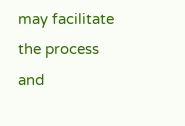may facilitate the process and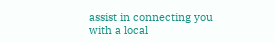assist in connecting you with a local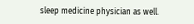sleep medicine physician as well.